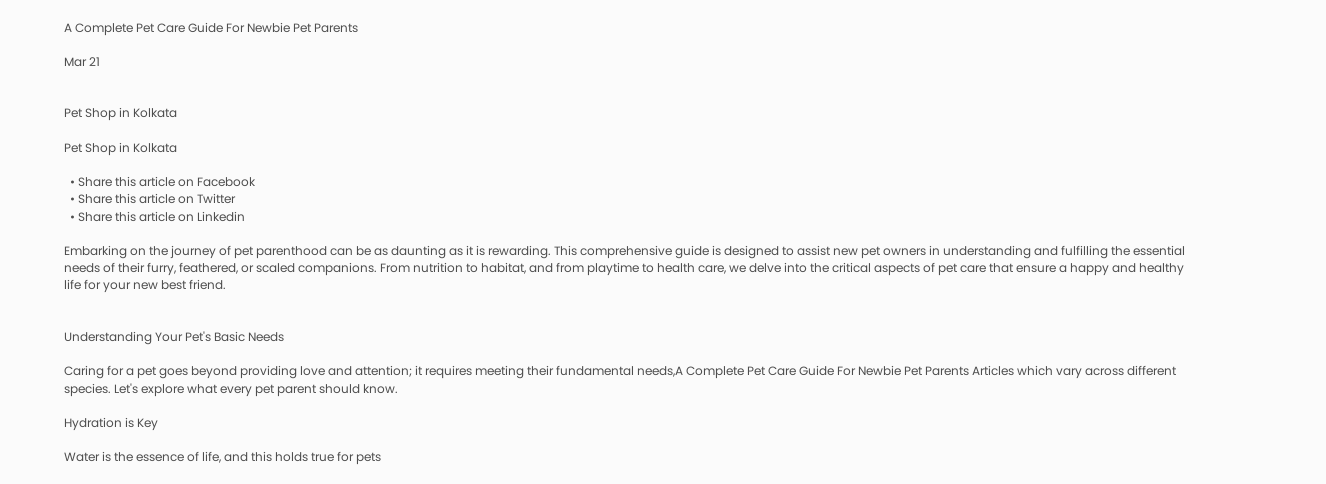A Complete Pet Care Guide For Newbie Pet Parents

Mar 21


Pet Shop in Kolkata

Pet Shop in Kolkata

  • Share this article on Facebook
  • Share this article on Twitter
  • Share this article on Linkedin

Embarking on the journey of pet parenthood can be as daunting as it is rewarding. This comprehensive guide is designed to assist new pet owners in understanding and fulfilling the essential needs of their furry, feathered, or scaled companions. From nutrition to habitat, and from playtime to health care, we delve into the critical aspects of pet care that ensure a happy and healthy life for your new best friend.


Understanding Your Pet's Basic Needs

Caring for a pet goes beyond providing love and attention; it requires meeting their fundamental needs,A Complete Pet Care Guide For Newbie Pet Parents Articles which vary across different species. Let's explore what every pet parent should know.

Hydration is Key

Water is the essence of life, and this holds true for pets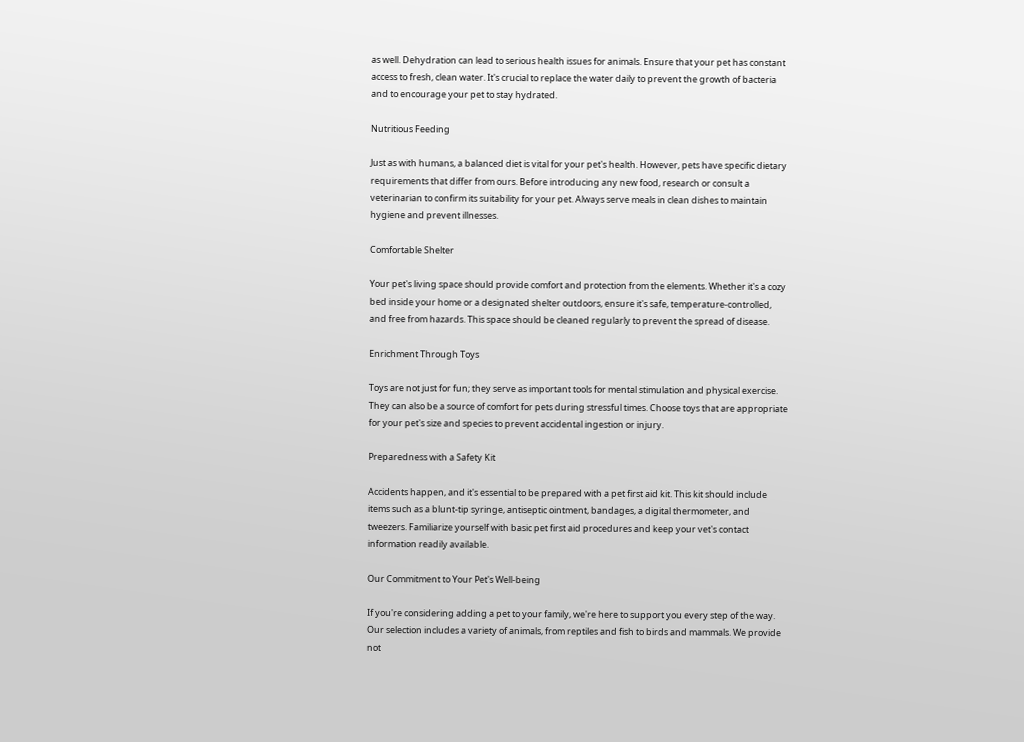as well. Dehydration can lead to serious health issues for animals. Ensure that your pet has constant access to fresh, clean water. It's crucial to replace the water daily to prevent the growth of bacteria and to encourage your pet to stay hydrated.

Nutritious Feeding

Just as with humans, a balanced diet is vital for your pet's health. However, pets have specific dietary requirements that differ from ours. Before introducing any new food, research or consult a veterinarian to confirm its suitability for your pet. Always serve meals in clean dishes to maintain hygiene and prevent illnesses.

Comfortable Shelter

Your pet's living space should provide comfort and protection from the elements. Whether it's a cozy bed inside your home or a designated shelter outdoors, ensure it's safe, temperature-controlled, and free from hazards. This space should be cleaned regularly to prevent the spread of disease.

Enrichment Through Toys

Toys are not just for fun; they serve as important tools for mental stimulation and physical exercise. They can also be a source of comfort for pets during stressful times. Choose toys that are appropriate for your pet's size and species to prevent accidental ingestion or injury.

Preparedness with a Safety Kit

Accidents happen, and it's essential to be prepared with a pet first aid kit. This kit should include items such as a blunt-tip syringe, antiseptic ointment, bandages, a digital thermometer, and tweezers. Familiarize yourself with basic pet first aid procedures and keep your vet's contact information readily available.

Our Commitment to Your Pet's Well-being

If you're considering adding a pet to your family, we're here to support you every step of the way. Our selection includes a variety of animals, from reptiles and fish to birds and mammals. We provide not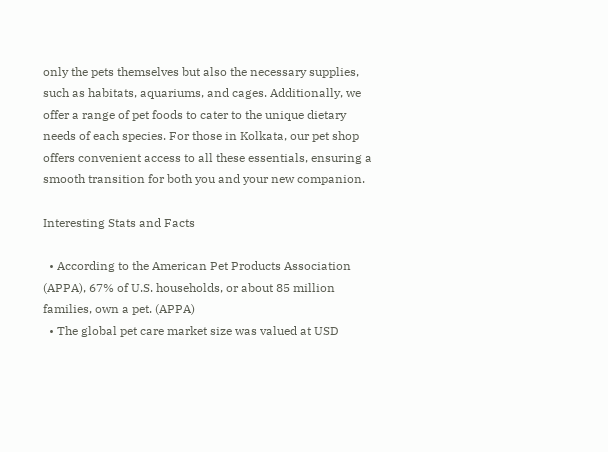only the pets themselves but also the necessary supplies, such as habitats, aquariums, and cages. Additionally, we offer a range of pet foods to cater to the unique dietary needs of each species. For those in Kolkata, our pet shop offers convenient access to all these essentials, ensuring a smooth transition for both you and your new companion.

Interesting Stats and Facts

  • According to the American Pet Products Association (APPA), 67% of U.S. households, or about 85 million families, own a pet. (APPA)
  • The global pet care market size was valued at USD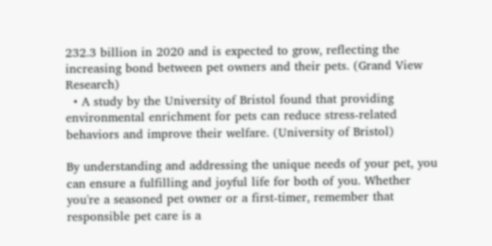232.3 billion in 2020 and is expected to grow, reflecting the increasing bond between pet owners and their pets. (Grand View Research)
  • A study by the University of Bristol found that providing environmental enrichment for pets can reduce stress-related behaviors and improve their welfare. (University of Bristol)

By understanding and addressing the unique needs of your pet, you can ensure a fulfilling and joyful life for both of you. Whether you're a seasoned pet owner or a first-timer, remember that responsible pet care is a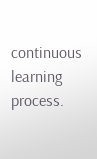continuous learning process.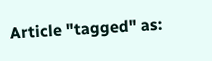Article "tagged" as: